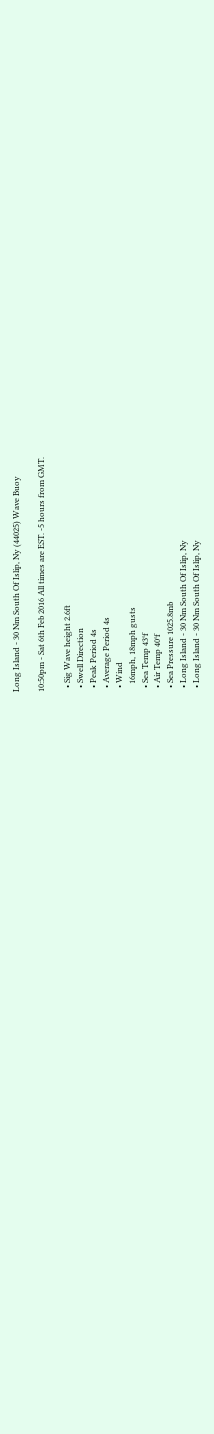Long Island - 30 Nm South Of Islip, Ny (44025) Wave Buoy

10:50pm - Sat 6th Feb 2016 All times are EST. -5 hours from GMT.

  • Sig Wave height 2.6ft
  • Swell Direction
  • Peak Period 4s
  • Average Period 4s
  • Wind
    16mph, 18mph gusts
  • Sea Temp 43°f
  • Air Temp 40°f
  • Sea Pressure 1025.8mb
  • Long Island - 30 Nm South Of Islip, Ny
  • Long Island - 30 Nm South Of Islip, Ny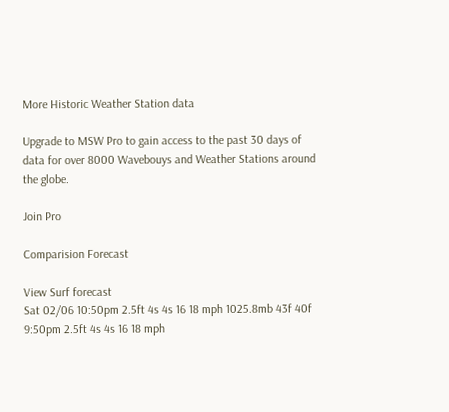More Historic Weather Station data

Upgrade to MSW Pro to gain access to the past 30 days of data for over 8000 Wavebouys and Weather Stations around the globe.

Join Pro

Comparision Forecast

View Surf forecast
Sat 02/06 10:50pm 2.5ft 4s 4s 16 18 mph 1025.8mb 43f 40f
9:50pm 2.5ft 4s 4s 16 18 mph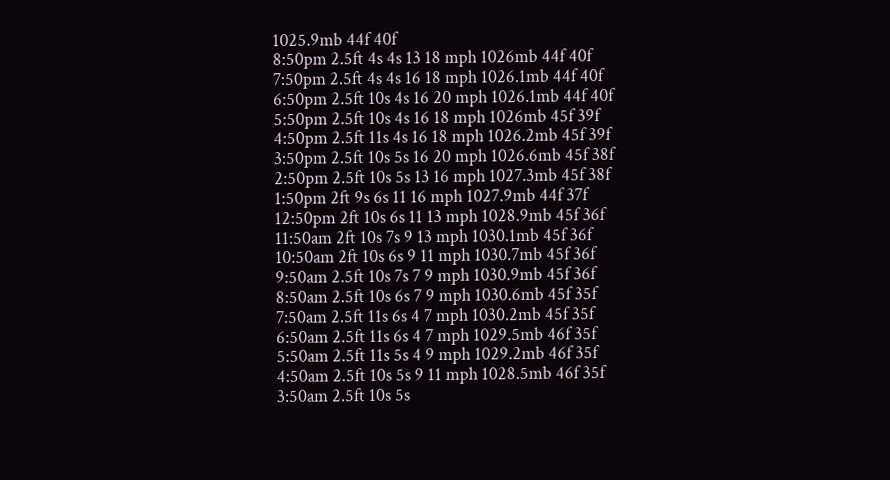1025.9mb 44f 40f
8:50pm 2.5ft 4s 4s 13 18 mph 1026mb 44f 40f
7:50pm 2.5ft 4s 4s 16 18 mph 1026.1mb 44f 40f
6:50pm 2.5ft 10s 4s 16 20 mph 1026.1mb 44f 40f
5:50pm 2.5ft 10s 4s 16 18 mph 1026mb 45f 39f
4:50pm 2.5ft 11s 4s 16 18 mph 1026.2mb 45f 39f
3:50pm 2.5ft 10s 5s 16 20 mph 1026.6mb 45f 38f
2:50pm 2.5ft 10s 5s 13 16 mph 1027.3mb 45f 38f
1:50pm 2ft 9s 6s 11 16 mph 1027.9mb 44f 37f
12:50pm 2ft 10s 6s 11 13 mph 1028.9mb 45f 36f
11:50am 2ft 10s 7s 9 13 mph 1030.1mb 45f 36f
10:50am 2ft 10s 6s 9 11 mph 1030.7mb 45f 36f
9:50am 2.5ft 10s 7s 7 9 mph 1030.9mb 45f 36f
8:50am 2.5ft 10s 6s 7 9 mph 1030.6mb 45f 35f
7:50am 2.5ft 11s 6s 4 7 mph 1030.2mb 45f 35f
6:50am 2.5ft 11s 6s 4 7 mph 1029.5mb 46f 35f
5:50am 2.5ft 11s 5s 4 9 mph 1029.2mb 46f 35f
4:50am 2.5ft 10s 5s 9 11 mph 1028.5mb 46f 35f
3:50am 2.5ft 10s 5s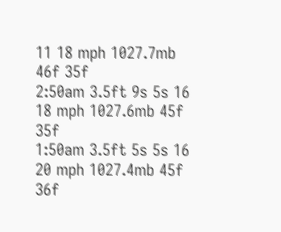11 18 mph 1027.7mb 46f 35f
2:50am 3.5ft 9s 5s 16 18 mph 1027.6mb 45f 35f
1:50am 3.5ft 5s 5s 16 20 mph 1027.4mb 45f 36f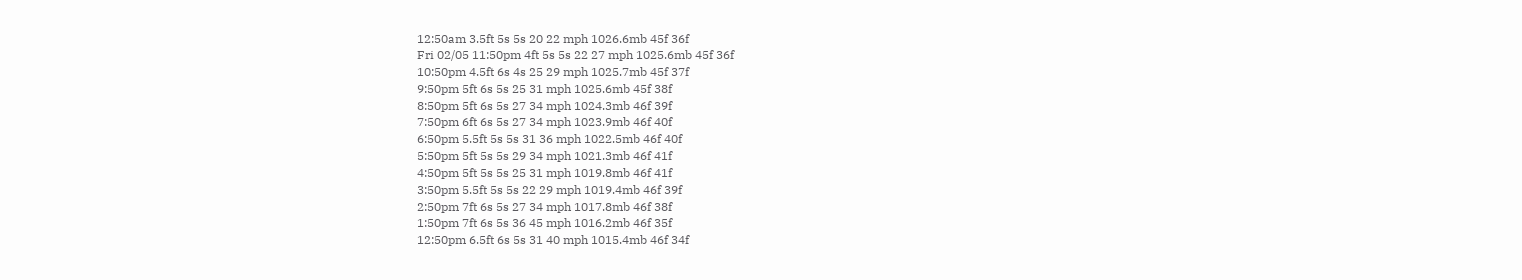12:50am 3.5ft 5s 5s 20 22 mph 1026.6mb 45f 36f
Fri 02/05 11:50pm 4ft 5s 5s 22 27 mph 1025.6mb 45f 36f
10:50pm 4.5ft 6s 4s 25 29 mph 1025.7mb 45f 37f
9:50pm 5ft 6s 5s 25 31 mph 1025.6mb 45f 38f
8:50pm 5ft 6s 5s 27 34 mph 1024.3mb 46f 39f
7:50pm 6ft 6s 5s 27 34 mph 1023.9mb 46f 40f
6:50pm 5.5ft 5s 5s 31 36 mph 1022.5mb 46f 40f
5:50pm 5ft 5s 5s 29 34 mph 1021.3mb 46f 41f
4:50pm 5ft 5s 5s 25 31 mph 1019.8mb 46f 41f
3:50pm 5.5ft 5s 5s 22 29 mph 1019.4mb 46f 39f
2:50pm 7ft 6s 5s 27 34 mph 1017.8mb 46f 38f
1:50pm 7ft 6s 5s 36 45 mph 1016.2mb 46f 35f
12:50pm 6.5ft 6s 5s 31 40 mph 1015.4mb 46f 34f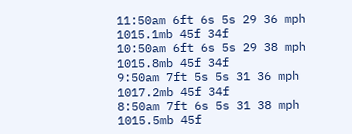11:50am 6ft 6s 5s 29 36 mph 1015.1mb 45f 34f
10:50am 6ft 6s 5s 29 38 mph 1015.8mb 45f 34f
9:50am 7ft 5s 5s 31 36 mph 1017.2mb 45f 34f
8:50am 7ft 6s 5s 31 38 mph 1015.5mb 45f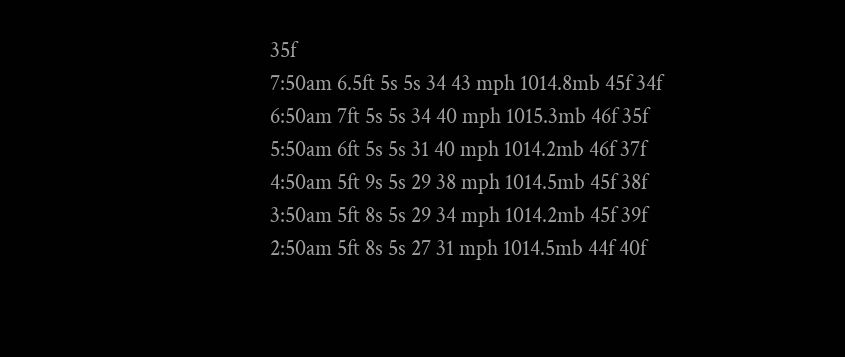35f
7:50am 6.5ft 5s 5s 34 43 mph 1014.8mb 45f 34f
6:50am 7ft 5s 5s 34 40 mph 1015.3mb 46f 35f
5:50am 6ft 5s 5s 31 40 mph 1014.2mb 46f 37f
4:50am 5ft 9s 5s 29 38 mph 1014.5mb 45f 38f
3:50am 5ft 8s 5s 29 34 mph 1014.2mb 45f 39f
2:50am 5ft 8s 5s 27 31 mph 1014.5mb 44f 40f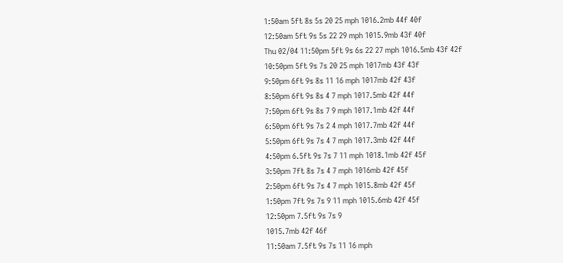1:50am 5ft 8s 5s 20 25 mph 1016.2mb 44f 40f
12:50am 5ft 9s 5s 22 29 mph 1015.9mb 43f 40f
Thu 02/04 11:50pm 5ft 9s 6s 22 27 mph 1016.5mb 43f 42f
10:50pm 5ft 9s 7s 20 25 mph 1017mb 43f 43f
9:50pm 6ft 9s 8s 11 16 mph 1017mb 42f 43f
8:50pm 6ft 9s 8s 4 7 mph 1017.5mb 42f 44f
7:50pm 6ft 9s 8s 7 9 mph 1017.1mb 42f 44f
6:50pm 6ft 9s 7s 2 4 mph 1017.7mb 42f 44f
5:50pm 6ft 9s 7s 4 7 mph 1017.3mb 42f 44f
4:50pm 6.5ft 9s 7s 7 11 mph 1018.1mb 42f 45f
3:50pm 7ft 8s 7s 4 7 mph 1016mb 42f 45f
2:50pm 6ft 9s 7s 4 7 mph 1015.8mb 42f 45f
1:50pm 7ft 9s 7s 9 11 mph 1015.6mb 42f 45f
12:50pm 7.5ft 9s 7s 9
1015.7mb 42f 46f
11:50am 7.5ft 9s 7s 11 16 mph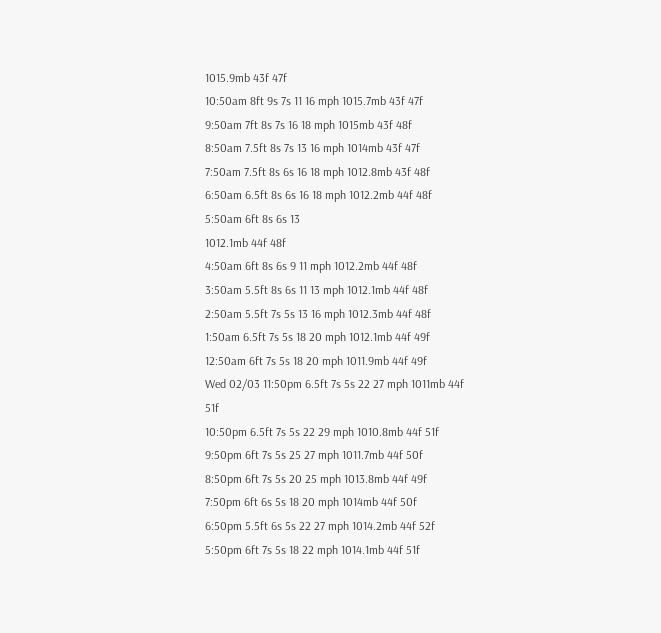1015.9mb 43f 47f
10:50am 8ft 9s 7s 11 16 mph 1015.7mb 43f 47f
9:50am 7ft 8s 7s 16 18 mph 1015mb 43f 48f
8:50am 7.5ft 8s 7s 13 16 mph 1014mb 43f 47f
7:50am 7.5ft 8s 6s 16 18 mph 1012.8mb 43f 48f
6:50am 6.5ft 8s 6s 16 18 mph 1012.2mb 44f 48f
5:50am 6ft 8s 6s 13
1012.1mb 44f 48f
4:50am 6ft 8s 6s 9 11 mph 1012.2mb 44f 48f
3:50am 5.5ft 8s 6s 11 13 mph 1012.1mb 44f 48f
2:50am 5.5ft 7s 5s 13 16 mph 1012.3mb 44f 48f
1:50am 6.5ft 7s 5s 18 20 mph 1012.1mb 44f 49f
12:50am 6ft 7s 5s 18 20 mph 1011.9mb 44f 49f
Wed 02/03 11:50pm 6.5ft 7s 5s 22 27 mph 1011mb 44f 51f
10:50pm 6.5ft 7s 5s 22 29 mph 1010.8mb 44f 51f
9:50pm 6ft 7s 5s 25 27 mph 1011.7mb 44f 50f
8:50pm 6ft 7s 5s 20 25 mph 1013.8mb 44f 49f
7:50pm 6ft 6s 5s 18 20 mph 1014mb 44f 50f
6:50pm 5.5ft 6s 5s 22 27 mph 1014.2mb 44f 52f
5:50pm 6ft 7s 5s 18 22 mph 1014.1mb 44f 51f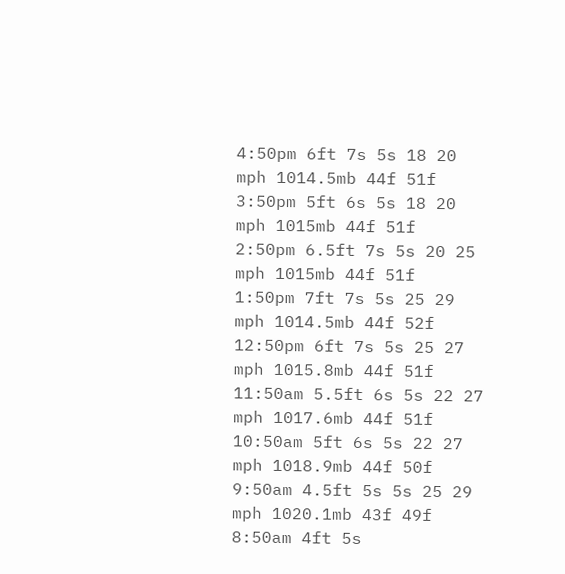4:50pm 6ft 7s 5s 18 20 mph 1014.5mb 44f 51f
3:50pm 5ft 6s 5s 18 20 mph 1015mb 44f 51f
2:50pm 6.5ft 7s 5s 20 25 mph 1015mb 44f 51f
1:50pm 7ft 7s 5s 25 29 mph 1014.5mb 44f 52f
12:50pm 6ft 7s 5s 25 27 mph 1015.8mb 44f 51f
11:50am 5.5ft 6s 5s 22 27 mph 1017.6mb 44f 51f
10:50am 5ft 6s 5s 22 27 mph 1018.9mb 44f 50f
9:50am 4.5ft 5s 5s 25 29 mph 1020.1mb 43f 49f
8:50am 4ft 5s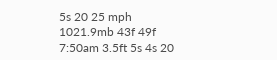5s 20 25 mph 1021.9mb 43f 49f
7:50am 3.5ft 5s 4s 20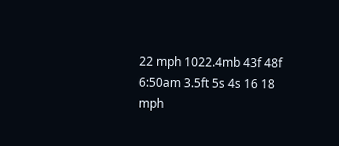22 mph 1022.4mb 43f 48f
6:50am 3.5ft 5s 4s 16 18 mph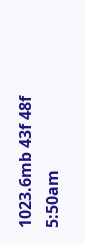1023.6mb 43f 48f
5:50am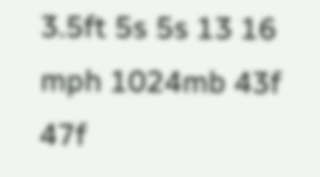3.5ft 5s 5s 13 16 mph 1024mb 43f 47f